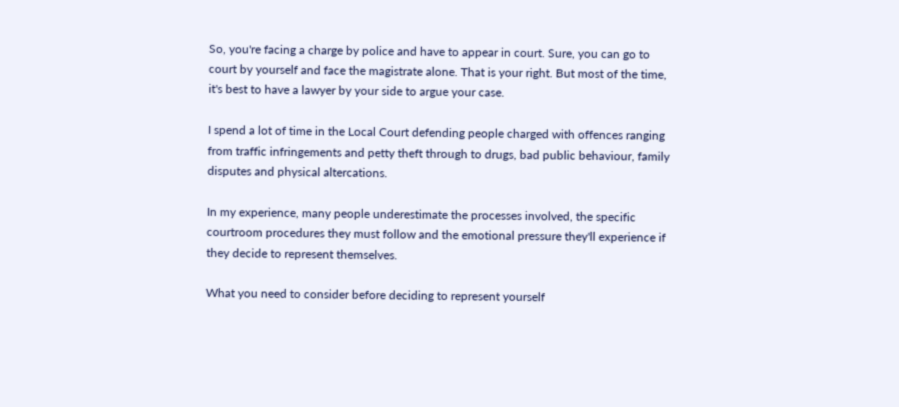So, you're facing a charge by police and have to appear in court. Sure, you can go to court by yourself and face the magistrate alone. That is your right. But most of the time, it's best to have a lawyer by your side to argue your case.

I spend a lot of time in the Local Court defending people charged with offences ranging from traffic infringements and petty theft through to drugs, bad public behaviour, family disputes and physical altercations.

In my experience, many people underestimate the processes involved, the specific courtroom procedures they must follow and the emotional pressure they'll experience if they decide to represent themselves.

What you need to consider before deciding to represent yourself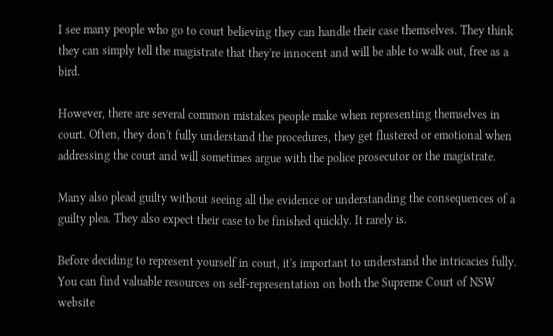I see many people who go to court believing they can handle their case themselves. They think they can simply tell the magistrate that they're innocent and will be able to walk out, free as a bird.

However, there are several common mistakes people make when representing themselves in court. Often, they don't fully understand the procedures, they get flustered or emotional when addressing the court and will sometimes argue with the police prosecutor or the magistrate.

Many also plead guilty without seeing all the evidence or understanding the consequences of a guilty plea. They also expect their case to be finished quickly. It rarely is.

Before deciding to represent yourself in court, it's important to understand the intricacies fully. You can find valuable resources on self-representation on both the Supreme Court of NSW website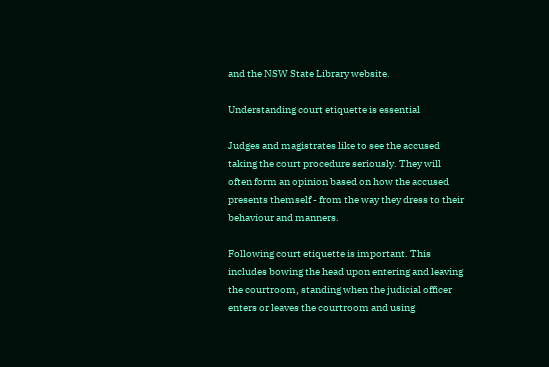and the NSW State Library website.

Understanding court etiquette is essential

Judges and magistrates like to see the accused taking the court procedure seriously. They will often form an opinion based on how the accused presents themself - from the way they dress to their behaviour and manners.

Following court etiquette is important. This includes bowing the head upon entering and leaving the courtroom, standing when the judicial officer enters or leaves the courtroom and using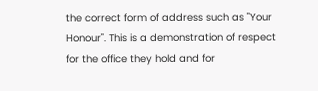the correct form of address such as "Your Honour". This is a demonstration of respect for the office they hold and for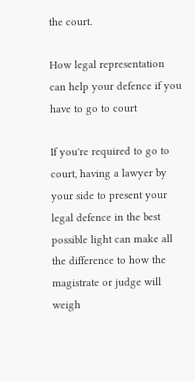the court.

How legal representation can help your defence if you have to go to court

If you're required to go to court, having a lawyer by your side to present your legal defence in the best possible light can make all the difference to how the magistrate or judge will weigh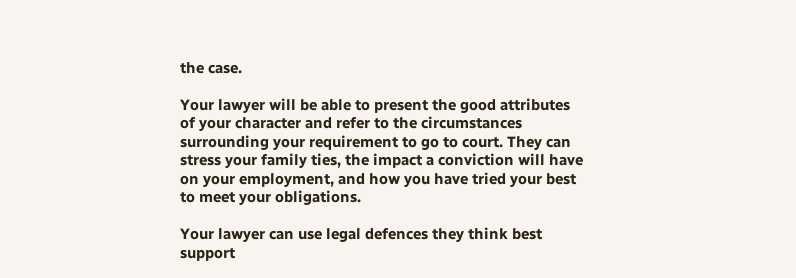the case.

Your lawyer will be able to present the good attributes of your character and refer to the circumstances surrounding your requirement to go to court. They can stress your family ties, the impact a conviction will have on your employment, and how you have tried your best to meet your obligations.

Your lawyer can use legal defences they think best support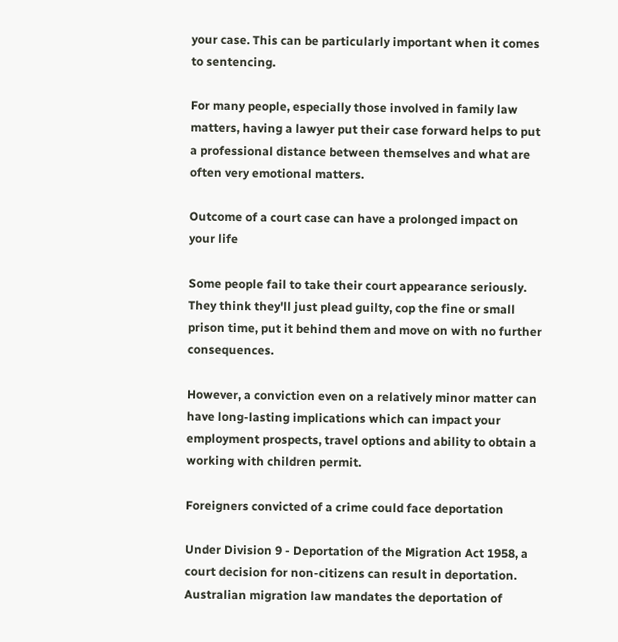your case. This can be particularly important when it comes to sentencing.

For many people, especially those involved in family law matters, having a lawyer put their case forward helps to put a professional distance between themselves and what are often very emotional matters.

Outcome of a court case can have a prolonged impact on your life

Some people fail to take their court appearance seriously. They think they'll just plead guilty, cop the fine or small prison time, put it behind them and move on with no further consequences.

However, a conviction even on a relatively minor matter can have long-lasting implications which can impact your employment prospects, travel options and ability to obtain a working with children permit.

Foreigners convicted of a crime could face deportation

Under Division 9 - Deportation of the Migration Act 1958, a court decision for non-citizens can result in deportation. Australian migration law mandates the deportation of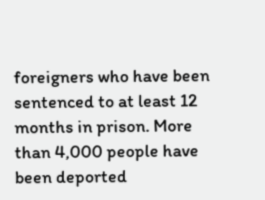foreigners who have been sentenced to at least 12 months in prison. More than 4,000 people have been deported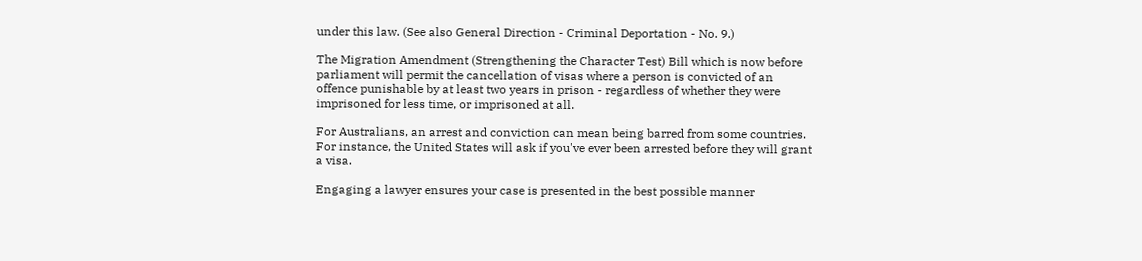under this law. (See also General Direction - Criminal Deportation - No. 9.)

The Migration Amendment (Strengthening the Character Test) Bill which is now before parliament will permit the cancellation of visas where a person is convicted of an offence punishable by at least two years in prison - regardless of whether they were imprisoned for less time, or imprisoned at all.

For Australians, an arrest and conviction can mean being barred from some countries. For instance, the United States will ask if you've ever been arrested before they will grant a visa.

Engaging a lawyer ensures your case is presented in the best possible manner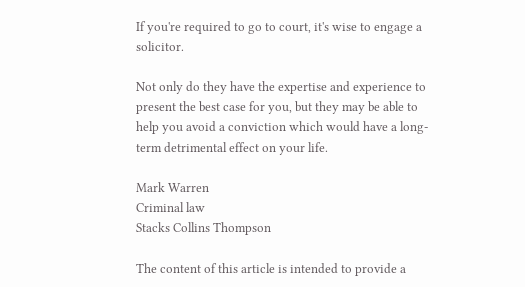If you're required to go to court, it's wise to engage a solicitor.

Not only do they have the expertise and experience to present the best case for you, but they may be able to help you avoid a conviction which would have a long-term detrimental effect on your life.

Mark Warren
Criminal law
Stacks Collins Thompson

The content of this article is intended to provide a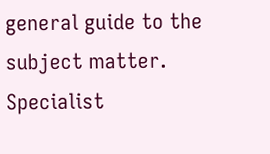general guide to the subject matter. Specialist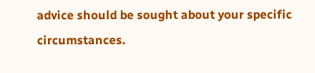advice should be sought about your specific circumstances.